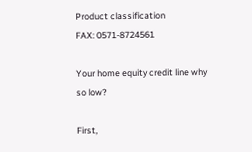Product classification
FAX: 0571-8724561

Your home equity credit line why so low?

First,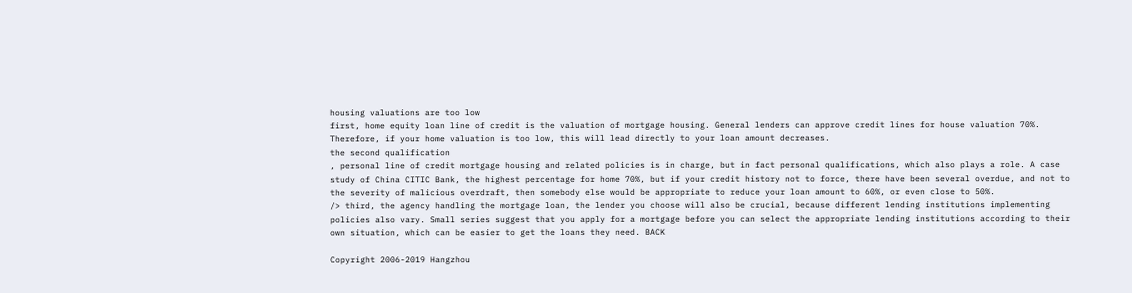housing valuations are too low
first, home equity loan line of credit is the valuation of mortgage housing. General lenders can approve credit lines for house valuation 70%. Therefore, if your home valuation is too low, this will lead directly to your loan amount decreases.
the second qualification
, personal line of credit mortgage housing and related policies is in charge, but in fact personal qualifications, which also plays a role. A case study of China CITIC Bank, the highest percentage for home 70%, but if your credit history not to force, there have been several overdue, and not to the severity of malicious overdraft, then somebody else would be appropriate to reduce your loan amount to 60%, or even close to 50%.
/> third, the agency handling the mortgage loan, the lender you choose will also be crucial, because different lending institutions implementing policies also vary. Small series suggest that you apply for a mortgage before you can select the appropriate lending institutions according to their own situation, which can be easier to get the loans they need. BACK

Copyright 2006-2019 Hangzhou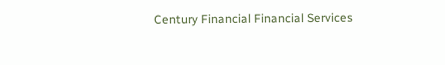Century Financial Financial Services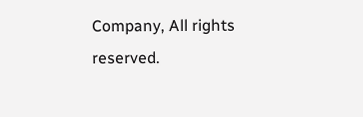Company, All rights reserved.